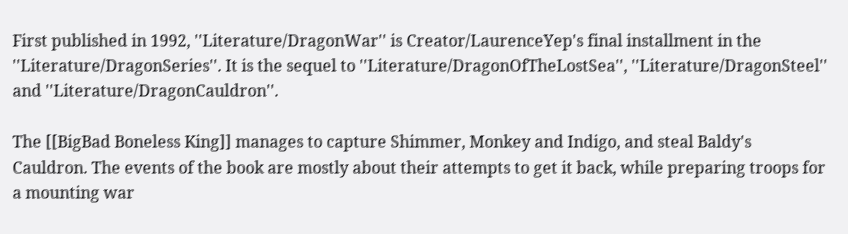First published in 1992, ''Literature/DragonWar'' is Creator/LaurenceYep's final installment in the ''Literature/DragonSeries''. It is the sequel to ''Literature/DragonOfTheLostSea'', ''Literature/DragonSteel'' and ''Literature/DragonCauldron''.

The [[BigBad Boneless King]] manages to capture Shimmer, Monkey and Indigo, and steal Baldy's Cauldron. The events of the book are mostly about their attempts to get it back, while preparing troops for a mounting war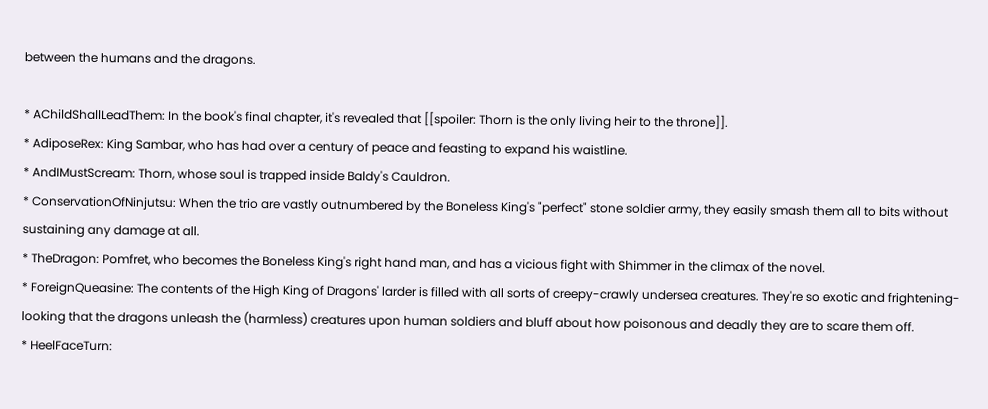between the humans and the dragons.

* AChildShallLeadThem: In the book's final chapter, it's revealed that [[spoiler: Thorn is the only living heir to the throne]].
* AdiposeRex: King Sambar, who has had over a century of peace and feasting to expand his waistline.
* AndIMustScream: Thorn, whose soul is trapped inside Baldy's Cauldron.
* ConservationOfNinjutsu: When the trio are vastly outnumbered by the Boneless King's "perfect" stone soldier army, they easily smash them all to bits without sustaining any damage at all.
* TheDragon: Pomfret, who becomes the Boneless King's right hand man, and has a vicious fight with Shimmer in the climax of the novel.
* ForeignQueasine: The contents of the High King of Dragons' larder is filled with all sorts of creepy-crawly undersea creatures. They're so exotic and frightening-looking that the dragons unleash the (harmless) creatures upon human soldiers and bluff about how poisonous and deadly they are to scare them off.
* HeelFaceTurn: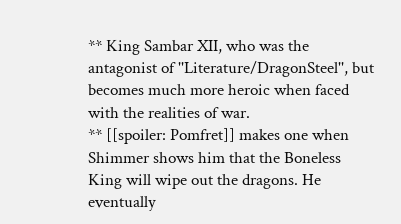** King Sambar XII, who was the antagonist of ''Literature/DragonSteel'', but becomes much more heroic when faced with the realities of war.
** [[spoiler: Pomfret]] makes one when Shimmer shows him that the Boneless King will wipe out the dragons. He eventually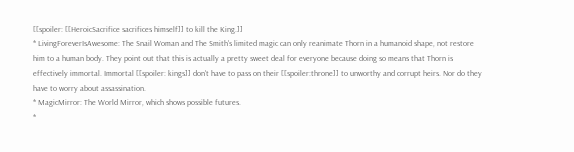[[spoiler: [[HeroicSacrifice sacrifices himself]] to kill the King.]]
* LivingForeverIsAwesome: The Snail Woman and The Smith's limited magic can only reanimate Thorn in a humanoid shape, not restore him to a human body. They point out that this is actually a pretty sweet deal for everyone because doing so means that Thorn is effectively immortal. Immortal [[spoiler: kings]] don't have to pass on their [[spoiler:throne]] to unworthy and corrupt heirs. Nor do they have to worry about assassination.
* MagicMirror: The World Mirror, which shows possible futures.
*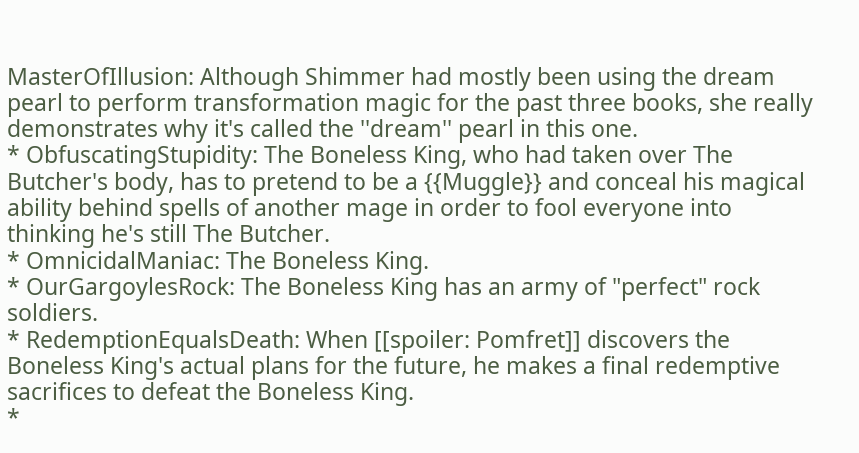MasterOfIllusion: Although Shimmer had mostly been using the dream pearl to perform transformation magic for the past three books, she really demonstrates why it's called the ''dream'' pearl in this one.
* ObfuscatingStupidity: The Boneless King, who had taken over The Butcher's body, has to pretend to be a {{Muggle}} and conceal his magical ability behind spells of another mage in order to fool everyone into thinking he's still The Butcher.
* OmnicidalManiac: The Boneless King.
* OurGargoylesRock: The Boneless King has an army of "perfect" rock soldiers.
* RedemptionEqualsDeath: When [[spoiler: Pomfret]] discovers the Boneless King's actual plans for the future, he makes a final redemptive sacrifices to defeat the Boneless King.
*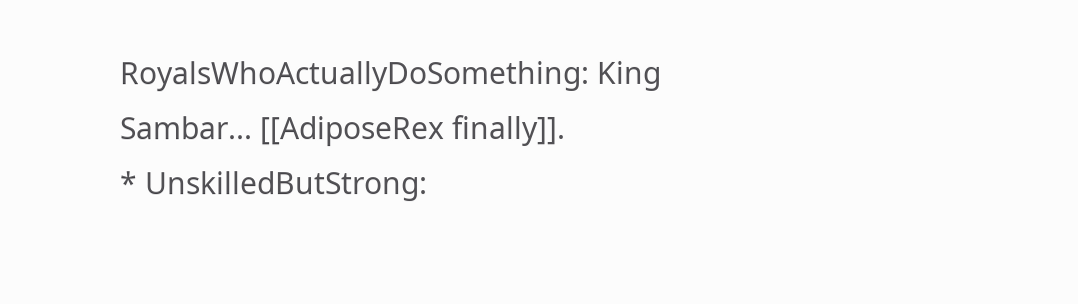RoyalsWhoActuallyDoSomething: King Sambar... [[AdiposeRex finally]].
* UnskilledButStrong: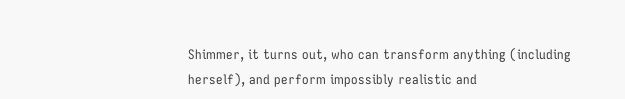Shimmer, it turns out, who can transform anything (including herself), and perform impossibly realistic and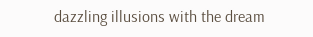dazzling illusions with the dream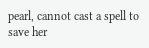pearl, cannot cast a spell to save her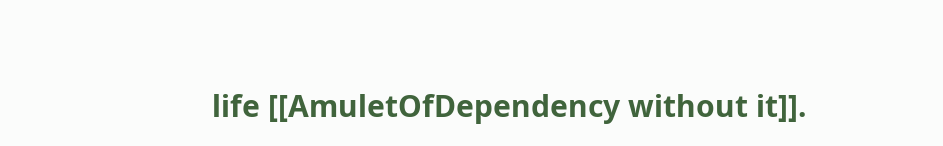life [[AmuletOfDependency without it]].